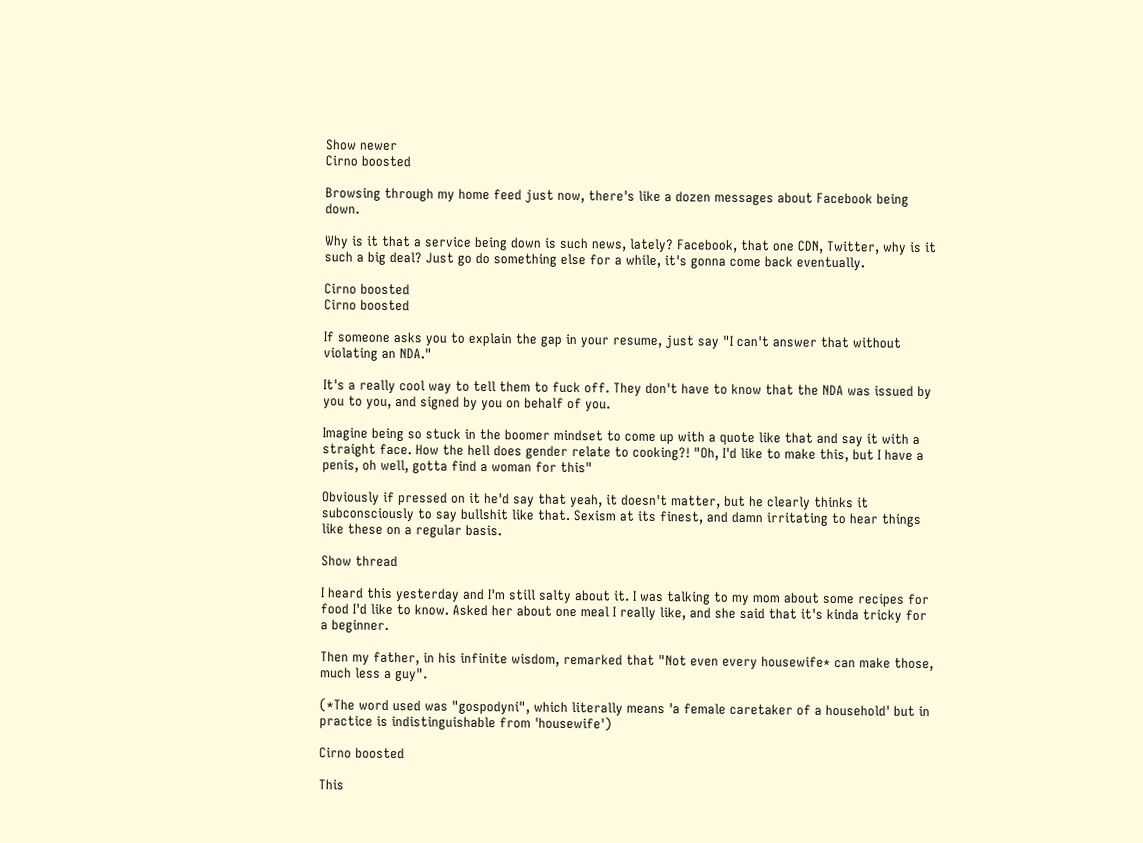Show newer
Cirno boosted

Browsing through my home feed just now, there's like a dozen messages about Facebook being down.

Why is it that a service being down is such news, lately? Facebook, that one CDN, Twitter, why is it such a big deal? Just go do something else for a while, it's gonna come back eventually.

Cirno boosted
Cirno boosted

If someone asks you to explain the gap in your resume, just say "I can't answer that without violating an NDA."

It's a really cool way to tell them to fuck off. They don't have to know that the NDA was issued by you to you, and signed by you on behalf of you.

Imagine being so stuck in the boomer mindset to come up with a quote like that and say it with a straight face. How the hell does gender relate to cooking?! "Oh, I'd like to make this, but I have a penis, oh well, gotta find a woman for this"

Obviously if pressed on it he'd say that yeah, it doesn't matter, but he clearly thinks it subconsciously to say bullshit like that. Sexism at its finest, and damn irritating to hear things like these on a regular basis.

Show thread

I heard this yesterday and I'm still salty about it. I was talking to my mom about some recipes for food I'd like to know. Asked her about one meal I really like, and she said that it's kinda tricky for a beginner.

Then my father, in his infinite wisdom, remarked that "Not even every housewife* can make those, much less a guy".

(*The word used was "gospodyni", which literally means 'a female caretaker of a household' but in practice is indistinguishable from 'housewife')

Cirno boosted

This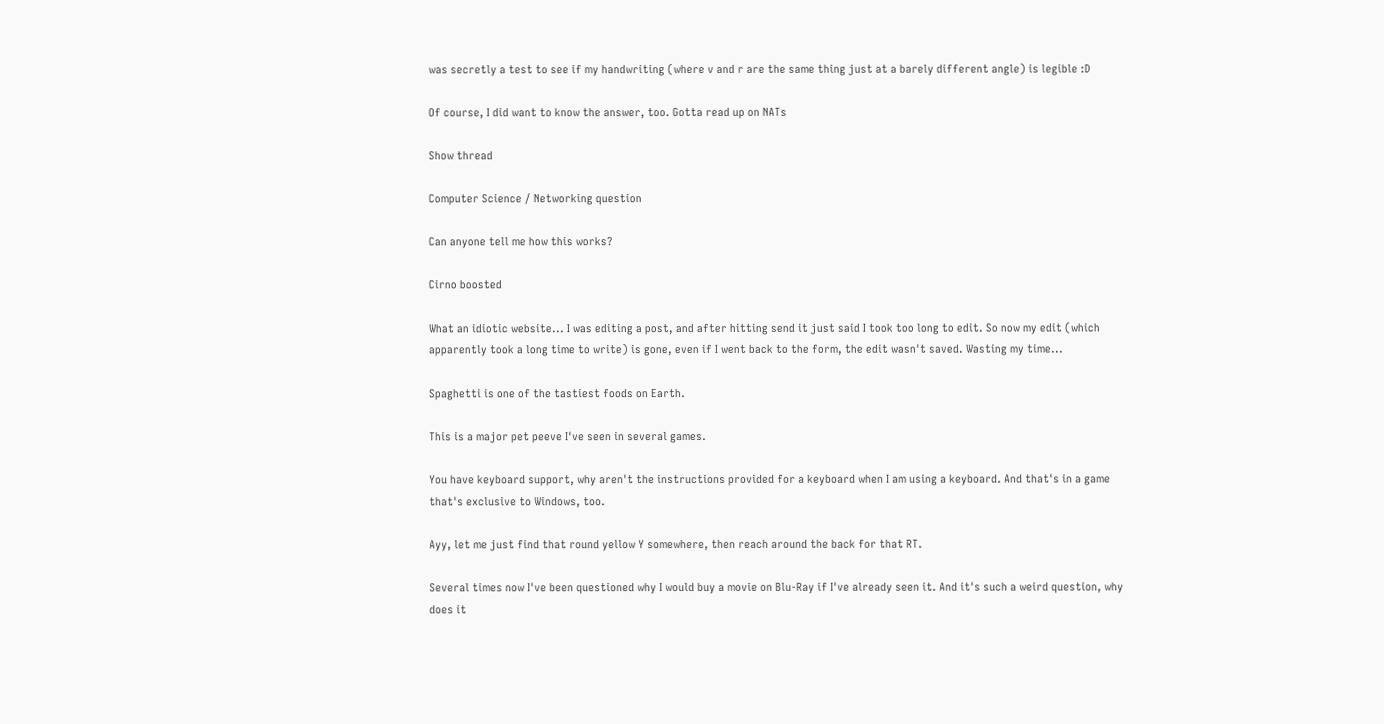was secretly a test to see if my handwriting (where v and r are the same thing just at a barely different angle) is legible :D

Of course, I did want to know the answer, too. Gotta read up on NATs

Show thread

Computer Science / Networking question

Can anyone tell me how this works?

Cirno boosted

What an idiotic website... I was editing a post, and after hitting send it just said I took too long to edit. So now my edit (which apparently took a long time to write) is gone, even if I went back to the form, the edit wasn't saved. Wasting my time...

Spaghetti is one of the tastiest foods on Earth.

This is a major pet peeve I've seen in several games.

You have keyboard support, why aren't the instructions provided for a keyboard when I am using a keyboard. And that's in a game that's exclusive to Windows, too.

Ayy, let me just find that round yellow Y somewhere, then reach around the back for that RT.

Several times now I've been questioned why I would buy a movie on Blu-Ray if I've already seen it. And it's such a weird question, why does it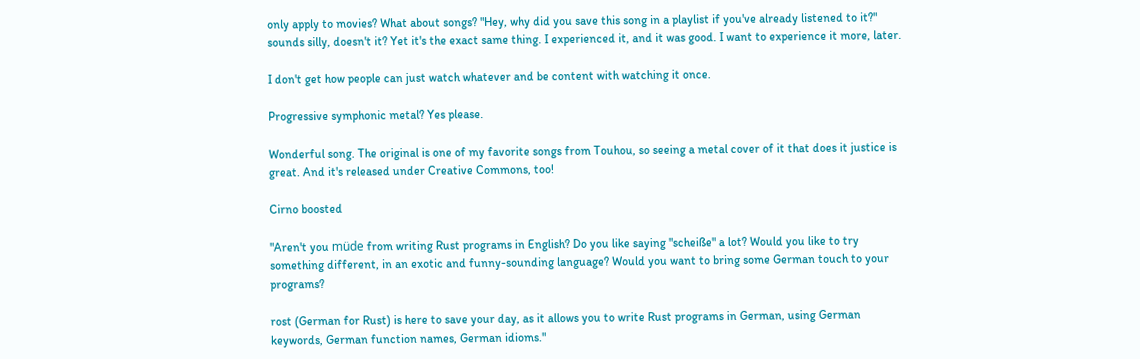only apply to movies? What about songs? "Hey, why did you save this song in a playlist if you've already listened to it?" sounds silly, doesn't it? Yet it's the exact same thing. I experienced it, and it was good. I want to experience it more, later.

I don't get how people can just watch whatever and be content with watching it once.

Progressive symphonic metal? Yes please.

Wonderful song. The original is one of my favorite songs from Touhou, so seeing a metal cover of it that does it justice is great. And it's released under Creative Commons, too!

Cirno boosted

"Aren't you müde from writing Rust programs in English? Do you like saying "scheiße" a lot? Would you like to try something different, in an exotic and funny-sounding language? Would you want to bring some German touch to your programs?

rost (German for Rust) is here to save your day, as it allows you to write Rust programs in German, using German keywords, German function names, German idioms."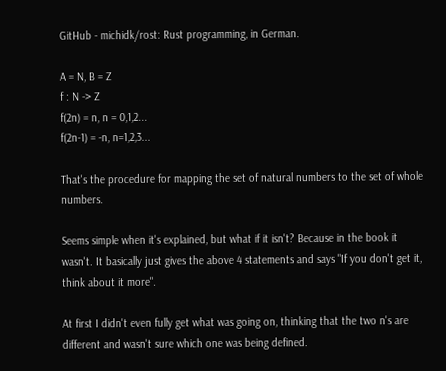GitHub - michidk/rost: Rust programming, in German.

A = N, B = Z
f : N -> Z
f(2n) = n, n = 0,1,2...
f(2n-1) = -n, n=1,2,3...

That's the procedure for mapping the set of natural numbers to the set of whole numbers.

Seems simple when it's explained, but what if it isn't? Because in the book it wasn't. It basically just gives the above 4 statements and says "If you don't get it, think about it more".

At first I didn't even fully get what was going on, thinking that the two n's are different and wasn't sure which one was being defined.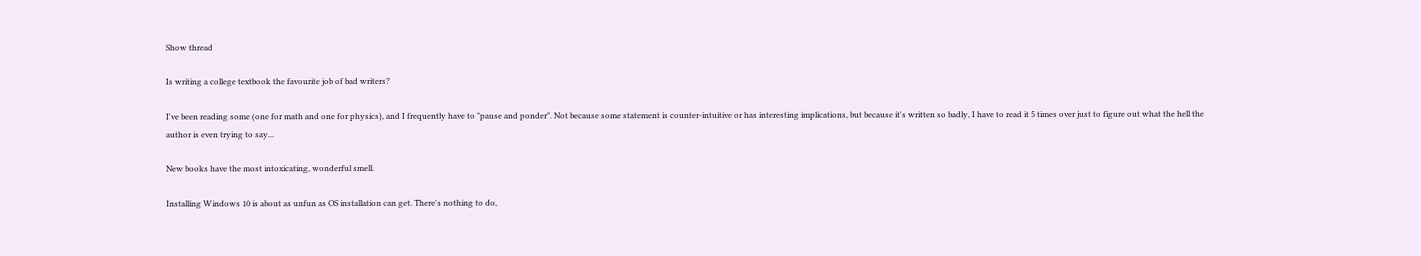Show thread

Is writing a college textbook the favourite job of bad writers?

I've been reading some (one for math and one for physics), and I frequently have to "pause and ponder". Not because some statement is counter-intuitive or has interesting implications, but because it's written so badly, I have to read it 5 times over just to figure out what the hell the author is even trying to say...

New books have the most intoxicating, wonderful smell.

Installing Windows 10 is about as unfun as OS installation can get. There's nothing to do,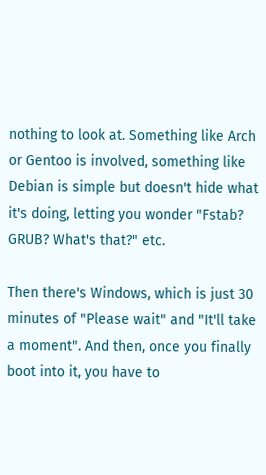nothing to look at. Something like Arch or Gentoo is involved, something like Debian is simple but doesn't hide what it's doing, letting you wonder "Fstab? GRUB? What's that?" etc.

Then there's Windows, which is just 30 minutes of "Please wait" and "It'll take a moment". And then, once you finally boot into it, you have to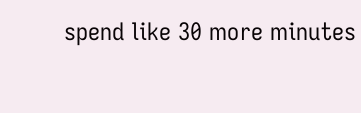spend like 30 more minutes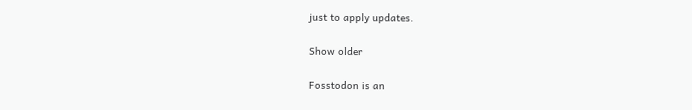just to apply updates.

Show older

Fosstodon is an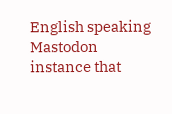English speaking Mastodon instance that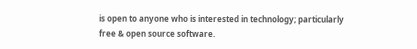is open to anyone who is interested in technology; particularly free & open source software.